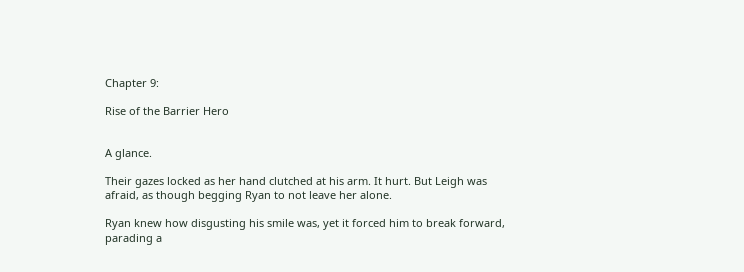Chapter 9:

Rise of the Barrier Hero


A glance.

Their gazes locked as her hand clutched at his arm. It hurt. But Leigh was afraid, as though begging Ryan to not leave her alone.

Ryan knew how disgusting his smile was, yet it forced him to break forward, parading a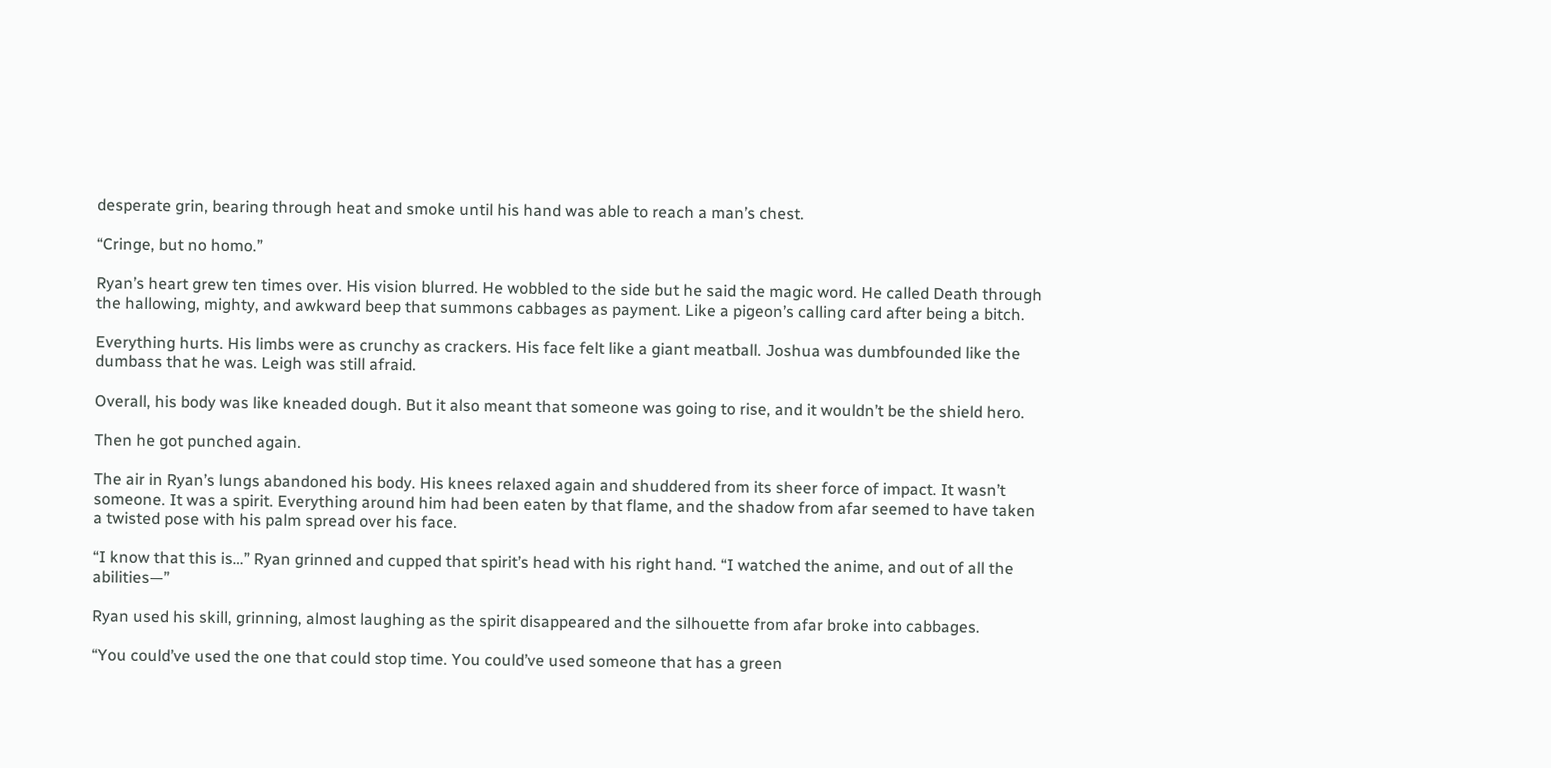desperate grin, bearing through heat and smoke until his hand was able to reach a man’s chest.

“Cringe, but no homo.”

Ryan’s heart grew ten times over. His vision blurred. He wobbled to the side but he said the magic word. He called Death through the hallowing, mighty, and awkward beep that summons cabbages as payment. Like a pigeon’s calling card after being a bitch.

Everything hurts. His limbs were as crunchy as crackers. His face felt like a giant meatball. Joshua was dumbfounded like the dumbass that he was. Leigh was still afraid.

Overall, his body was like kneaded dough. But it also meant that someone was going to rise, and it wouldn’t be the shield hero.

Then he got punched again.

The air in Ryan’s lungs abandoned his body. His knees relaxed again and shuddered from its sheer force of impact. It wasn’t someone. It was a spirit. Everything around him had been eaten by that flame, and the shadow from afar seemed to have taken a twisted pose with his palm spread over his face.

“I know that this is…” Ryan grinned and cupped that spirit’s head with his right hand. “I watched the anime, and out of all the abilities—”

Ryan used his skill, grinning, almost laughing as the spirit disappeared and the silhouette from afar broke into cabbages.

“You could’ve used the one that could stop time. You could’ve used someone that has a green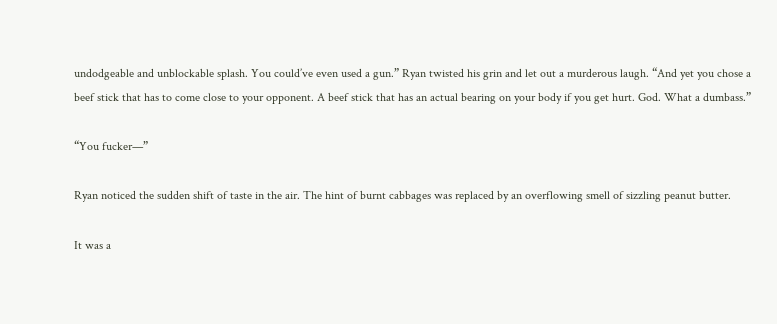undodgeable and unblockable splash. You could’ve even used a gun.” Ryan twisted his grin and let out a murderous laugh. “And yet you chose a beef stick that has to come close to your opponent. A beef stick that has an actual bearing on your body if you get hurt. God. What a dumbass.”

“You fucker—”

Ryan noticed the sudden shift of taste in the air. The hint of burnt cabbages was replaced by an overflowing smell of sizzling peanut butter.

It was a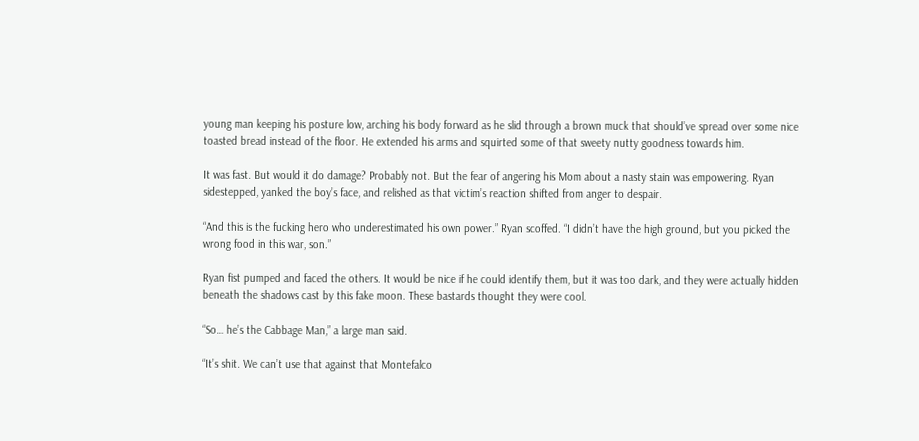young man keeping his posture low, arching his body forward as he slid through a brown muck that should’ve spread over some nice toasted bread instead of the floor. He extended his arms and squirted some of that sweety nutty goodness towards him.

It was fast. But would it do damage? Probably not. But the fear of angering his Mom about a nasty stain was empowering. Ryan sidestepped, yanked the boy’s face, and relished as that victim’s reaction shifted from anger to despair.

“And this is the fucking hero who underestimated his own power.” Ryan scoffed. “I didn’t have the high ground, but you picked the wrong food in this war, son.”

Ryan fist pumped and faced the others. It would be nice if he could identify them, but it was too dark, and they were actually hidden beneath the shadows cast by this fake moon. These bastards thought they were cool.

“So… he’s the Cabbage Man,” a large man said.

“It’s shit. We can’t use that against that Montefalco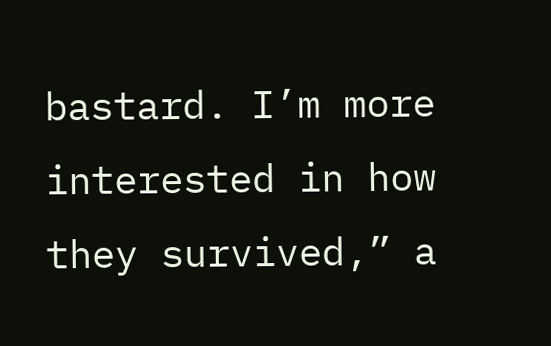bastard. I’m more interested in how they survived,” a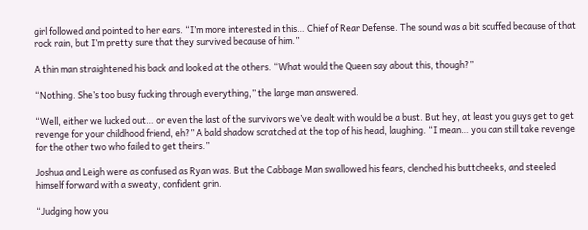girl followed and pointed to her ears. “I’m more interested in this… Chief of Rear Defense. The sound was a bit scuffed because of that rock rain, but I’m pretty sure that they survived because of him.”

A thin man straightened his back and looked at the others. “What would the Queen say about this, though?”

“Nothing. She’s too busy fucking through everything,” the large man answered.

“Well, either we lucked out… or even the last of the survivors we’ve dealt with would be a bust. But hey, at least you guys get to get revenge for your childhood friend, eh?” A bald shadow scratched at the top of his head, laughing. “I mean… you can still take revenge for the other two who failed to get theirs.”

Joshua and Leigh were as confused as Ryan was. But the Cabbage Man swallowed his fears, clenched his buttcheeks, and steeled himself forward with a sweaty, confident grin.

“Judging how you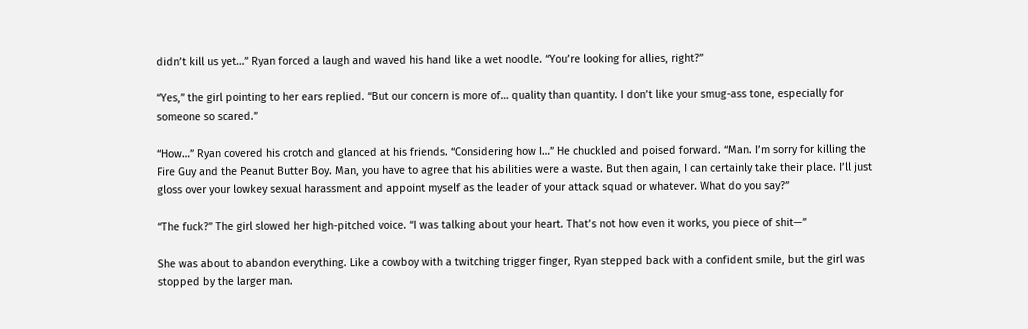didn’t kill us yet…” Ryan forced a laugh and waved his hand like a wet noodle. “You’re looking for allies, right?”

“Yes,” the girl pointing to her ears replied. “But our concern is more of… quality than quantity. I don’t like your smug-ass tone, especially for someone so scared.”

“How…” Ryan covered his crotch and glanced at his friends. “Considering how I…” He chuckled and poised forward. “Man. I’m sorry for killing the Fire Guy and the Peanut Butter Boy. Man, you have to agree that his abilities were a waste. But then again, I can certainly take their place. I’ll just gloss over your lowkey sexual harassment and appoint myself as the leader of your attack squad or whatever. What do you say?”

“The fuck?” The girl slowed her high-pitched voice. “I was talking about your heart. That’s not how even it works, you piece of shit—”

She was about to abandon everything. Like a cowboy with a twitching trigger finger, Ryan stepped back with a confident smile, but the girl was stopped by the larger man.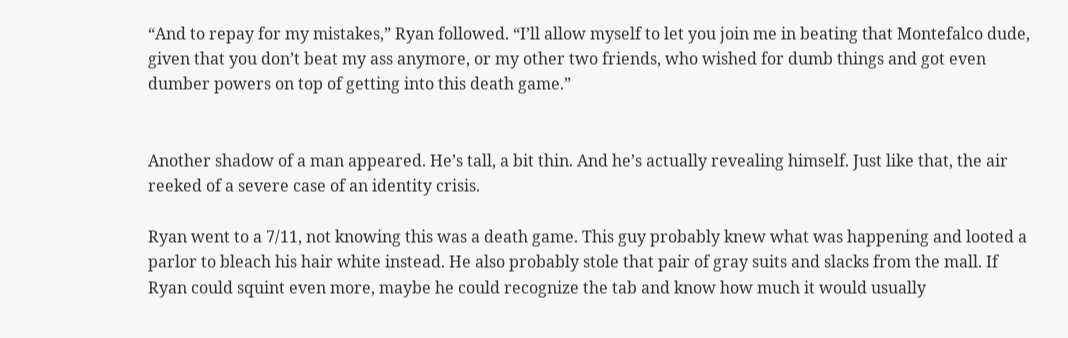“And to repay for my mistakes,” Ryan followed. “I’ll allow myself to let you join me in beating that Montefalco dude, given that you don’t beat my ass anymore, or my other two friends, who wished for dumb things and got even dumber powers on top of getting into this death game.”


Another shadow of a man appeared. He’s tall, a bit thin. And he’s actually revealing himself. Just like that, the air reeked of a severe case of an identity crisis.

Ryan went to a 7/11, not knowing this was a death game. This guy probably knew what was happening and looted a parlor to bleach his hair white instead. He also probably stole that pair of gray suits and slacks from the mall. If Ryan could squint even more, maybe he could recognize the tab and know how much it would usually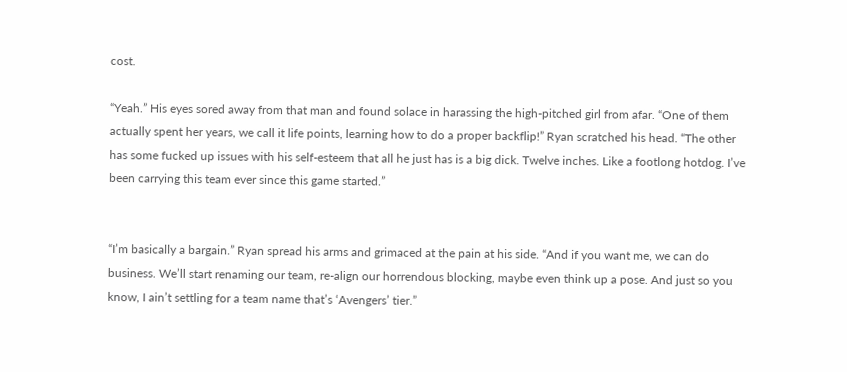cost.

“Yeah.” His eyes sored away from that man and found solace in harassing the high-pitched girl from afar. “One of them actually spent her years, we call it life points, learning how to do a proper backflip!” Ryan scratched his head. “The other has some fucked up issues with his self-esteem that all he just has is a big dick. Twelve inches. Like a footlong hotdog. I’ve been carrying this team ever since this game started.”


“I’m basically a bargain.” Ryan spread his arms and grimaced at the pain at his side. “And if you want me, we can do business. We’ll start renaming our team, re-align our horrendous blocking, maybe even think up a pose. And just so you know, I ain’t settling for a team name that’s ‘Avengers’ tier.”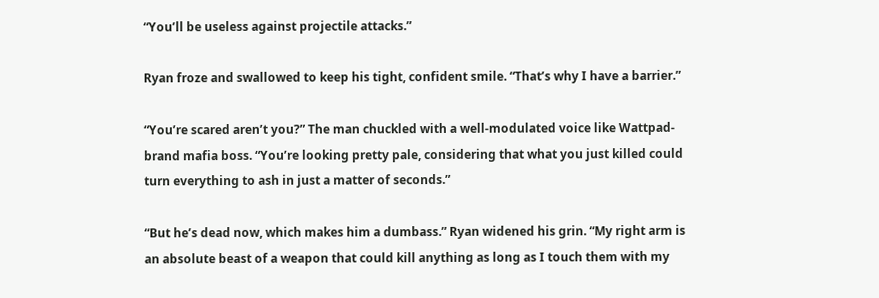“You’ll be useless against projectile attacks.”

Ryan froze and swallowed to keep his tight, confident smile. “That’s why I have a barrier.”

“You’re scared aren’t you?” The man chuckled with a well-modulated voice like Wattpad-brand mafia boss. “You’re looking pretty pale, considering that what you just killed could turn everything to ash in just a matter of seconds.”

“But he’s dead now, which makes him a dumbass.” Ryan widened his grin. “My right arm is an absolute beast of a weapon that could kill anything as long as I touch them with my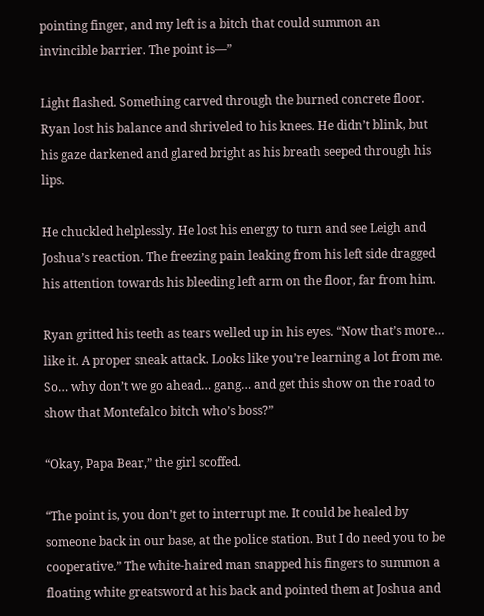pointing finger, and my left is a bitch that could summon an invincible barrier. The point is—”

Light flashed. Something carved through the burned concrete floor. Ryan lost his balance and shriveled to his knees. He didn’t blink, but his gaze darkened and glared bright as his breath seeped through his lips.

He chuckled helplessly. He lost his energy to turn and see Leigh and Joshua’s reaction. The freezing pain leaking from his left side dragged his attention towards his bleeding left arm on the floor, far from him.

Ryan gritted his teeth as tears welled up in his eyes. “Now that’s more… like it. A proper sneak attack. Looks like you’re learning a lot from me. So… why don’t we go ahead… gang… and get this show on the road to show that Montefalco bitch who’s boss?”

“Okay, Papa Bear,” the girl scoffed.

“The point is, you don’t get to interrupt me. It could be healed by someone back in our base, at the police station. But I do need you to be cooperative.” The white-haired man snapped his fingers to summon a floating white greatsword at his back and pointed them at Joshua and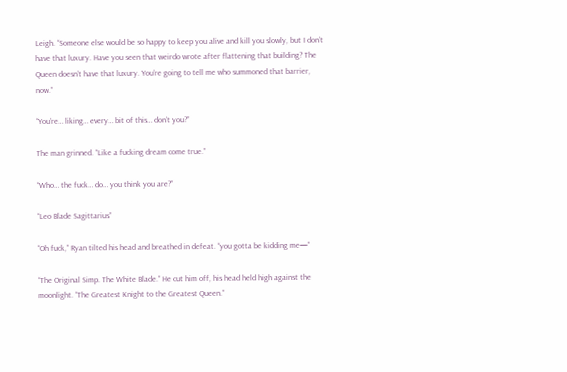Leigh. “Someone else would be so happy to keep you alive and kill you slowly, but I don’t have that luxury. Have you seen that weirdo wrote after flattening that building? The Queen doesn’t have that luxury. You’re going to tell me who summoned that barrier, now.”

“You’re… liking… every… bit of this… don’t you?”

The man grinned. “Like a fucking dream come true.”

“Who… the fuck… do… you think you are?”

“Leo Blade Sagittarius”

“Oh fuck,” Ryan tilted his head and breathed in defeat. “you gotta be kidding me—”

“The Original Simp. The White Blade.” He cut him off, his head held high against the moonlight. “The Greatest Knight to the Greatest Queen.”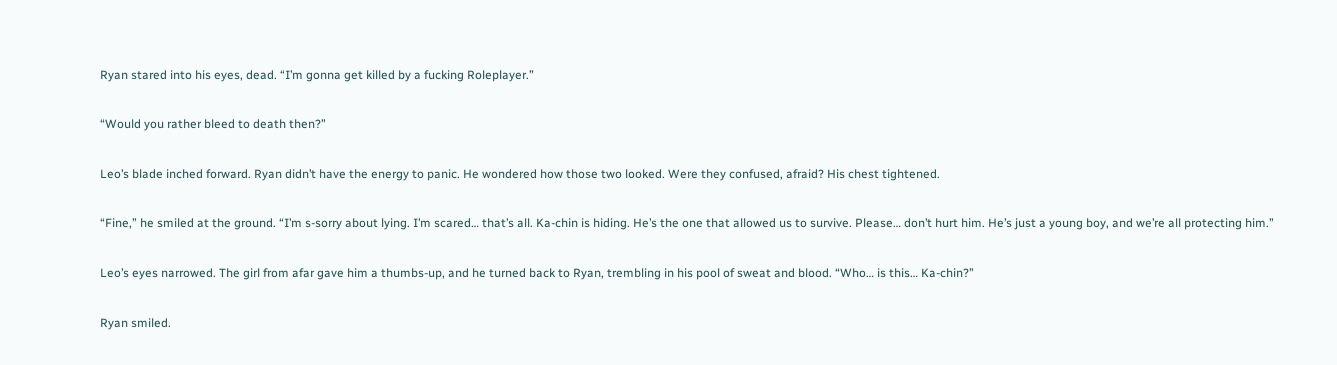Ryan stared into his eyes, dead. “I’m gonna get killed by a fucking Roleplayer.”

“Would you rather bleed to death then?”

Leo’s blade inched forward. Ryan didn’t have the energy to panic. He wondered how those two looked. Were they confused, afraid? His chest tightened.

“Fine,” he smiled at the ground. “I’m s-sorry about lying. I’m scared… that’s all. Ka-chin is hiding. He’s the one that allowed us to survive. Please… don’t hurt him. He’s just a young boy, and we’re all protecting him.”

Leo’s eyes narrowed. The girl from afar gave him a thumbs-up, and he turned back to Ryan, trembling in his pool of sweat and blood. “Who… is this… Ka-chin?”

Ryan smiled.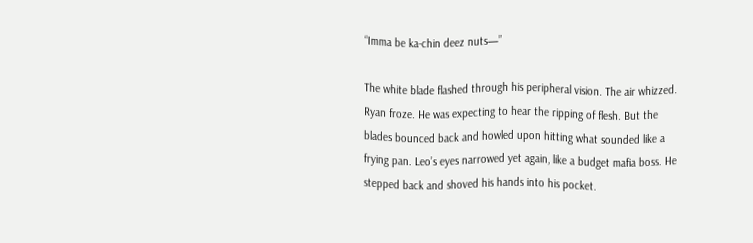“Imma be ka-chin deez nuts—”

The white blade flashed through his peripheral vision. The air whizzed. Ryan froze. He was expecting to hear the ripping of flesh. But the blades bounced back and howled upon hitting what sounded like a frying pan. Leo’s eyes narrowed yet again, like a budget mafia boss. He stepped back and shoved his hands into his pocket.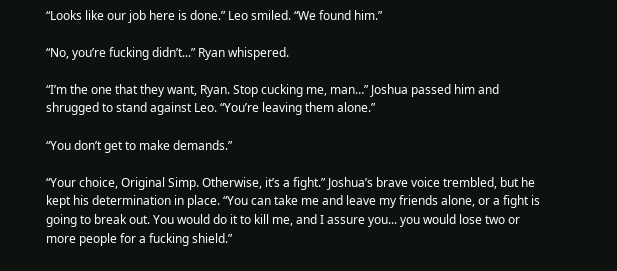“Looks like our job here is done.” Leo smiled. “We found him.”

“No, you’re fucking didn’t...” Ryan whispered.

“I’m the one that they want, Ryan. Stop cucking me, man…” Joshua passed him and shrugged to stand against Leo. “You’re leaving them alone.”

“You don’t get to make demands.”

“Your choice, Original Simp. Otherwise, it’s a fight.” Joshua’s brave voice trembled, but he kept his determination in place. “You can take me and leave my friends alone, or a fight is going to break out. You would do it to kill me, and I assure you... you would lose two or more people for a fucking shield.”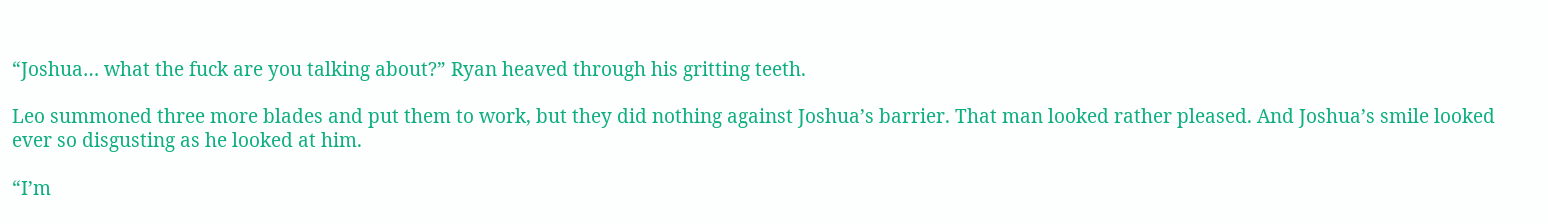“Joshua… what the fuck are you talking about?” Ryan heaved through his gritting teeth.

Leo summoned three more blades and put them to work, but they did nothing against Joshua’s barrier. That man looked rather pleased. And Joshua’s smile looked ever so disgusting as he looked at him.

“I’m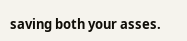saving both your asses.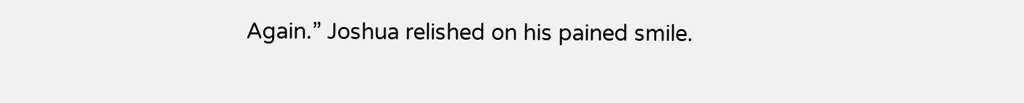Again.” Joshua relished on his pained smile.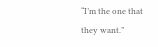“I’m the one that they want.”